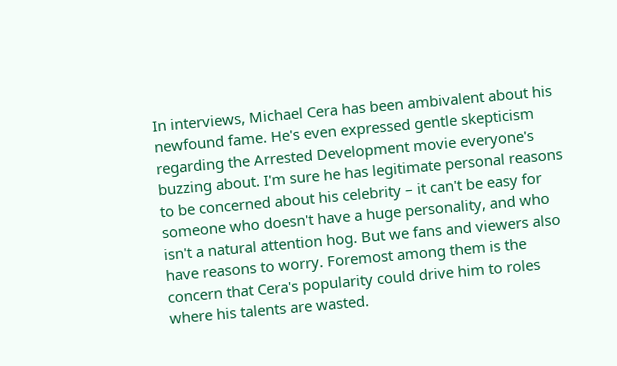In interviews, Michael Cera has been ambivalent about his newfound fame. He's even expressed gentle skepticism regarding the Arrested Development movie everyone's buzzing about. I'm sure he has legitimate personal reasons to be concerned about his celebrity – it can't be easy for someone who doesn't have a huge personality, and who isn't a natural attention hog. But we fans and viewers also have reasons to worry. Foremost among them is the concern that Cera's popularity could drive him to roles where his talents are wasted.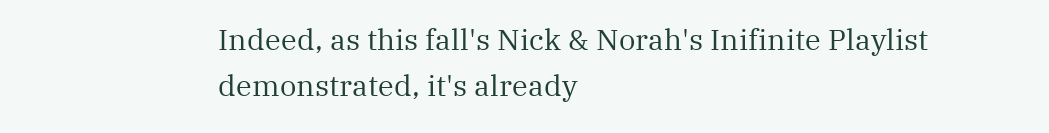Indeed, as this fall's Nick & Norah's Inifinite Playlist demonstrated, it's already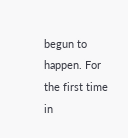begun to happen. For the first time in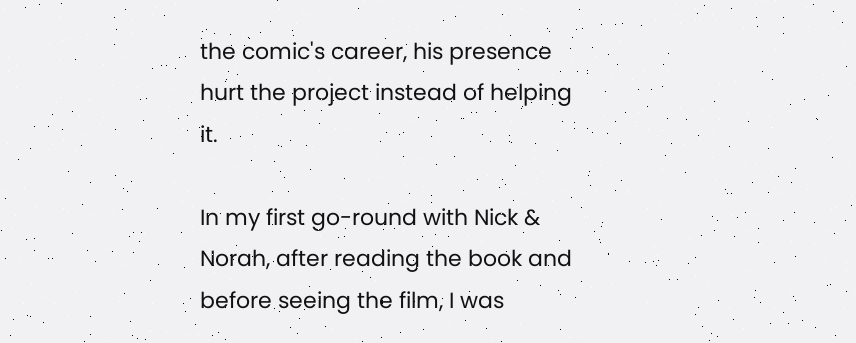the comic's career, his presence hurt the project instead of helping it.

In my first go-round with Nick & Norah, after reading the book and before seeing the film, I was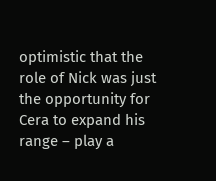optimistic that the role of Nick was just the opportunity for Cera to expand his range – play a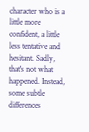character who is a little more confident, a little less tentative and hesitant. Sadly, that's not what happened. Instead, some subtle differences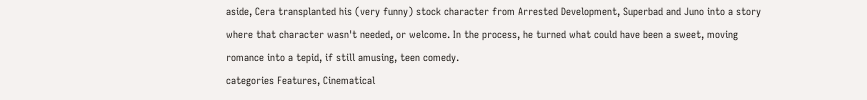aside, Cera transplanted his (very funny) stock character from Arrested Development, Superbad and Juno into a story where that character wasn't needed, or welcome. In the process, he turned what could have been a sweet, moving romance into a tepid, if still amusing, teen comedy.
categories Features, Cinematical